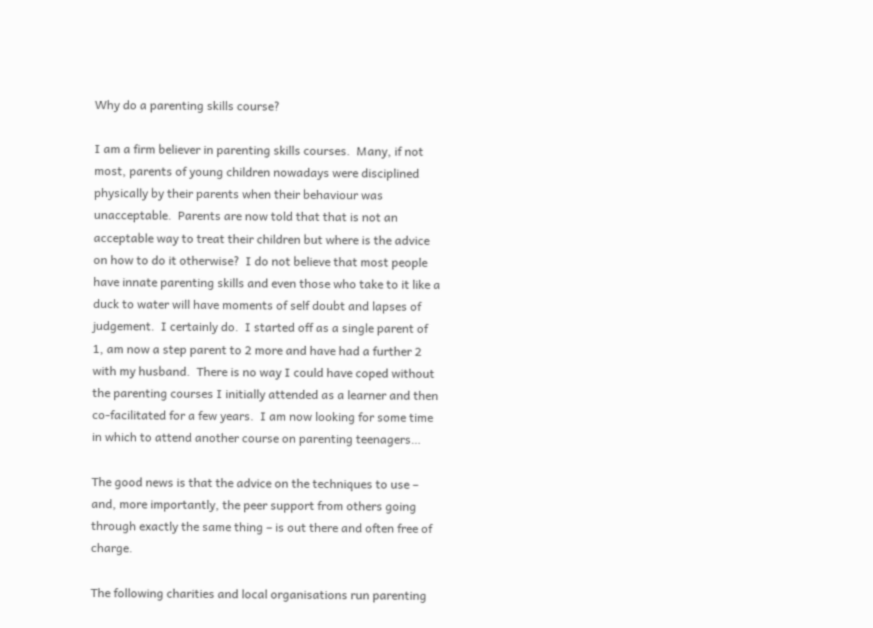Why do a parenting skills course?

I am a firm believer in parenting skills courses.  Many, if not most, parents of young children nowadays were disciplined physically by their parents when their behaviour was unacceptable.  Parents are now told that that is not an acceptable way to treat their children but where is the advice on how to do it otherwise?  I do not believe that most people have innate parenting skills and even those who take to it like a duck to water will have moments of self doubt and lapses of judgement.  I certainly do.  I started off as a single parent of 1, am now a step parent to 2 more and have had a further 2 with my husband.  There is no way I could have coped without the parenting courses I initially attended as a learner and then co-facilitated for a few years.  I am now looking for some time in which to attend another course on parenting teenagers…

The good news is that the advice on the techniques to use – and, more importantly, the peer support from others going through exactly the same thing – is out there and often free of charge.

The following charities and local organisations run parenting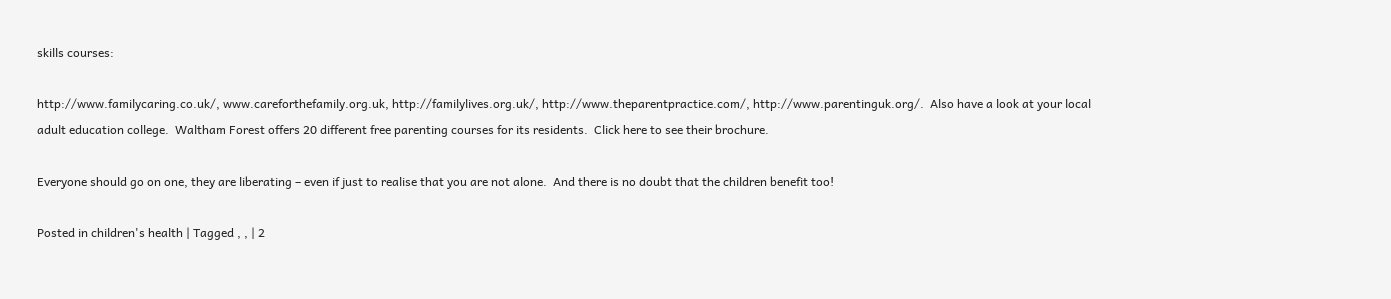skills courses:

http://www.familycaring.co.uk/, www.careforthefamily.org.uk, http://familylives.org.uk/, http://www.theparentpractice.com/, http://www.parentinguk.org/.  Also have a look at your local adult education college.  Waltham Forest offers 20 different free parenting courses for its residents.  Click here to see their brochure.

Everyone should go on one, they are liberating – even if just to realise that you are not alone.  And there is no doubt that the children benefit too!

Posted in children's health | Tagged , , | 2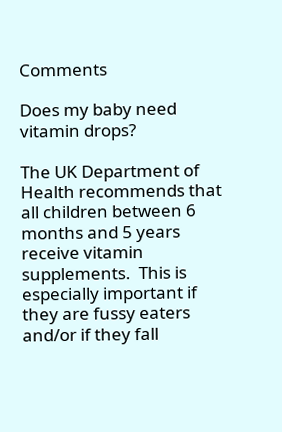Comments

Does my baby need vitamin drops?

The UK Department of Health recommends that all children between 6 months and 5 years receive vitamin supplements.  This is especially important if they are fussy eaters and/or if they fall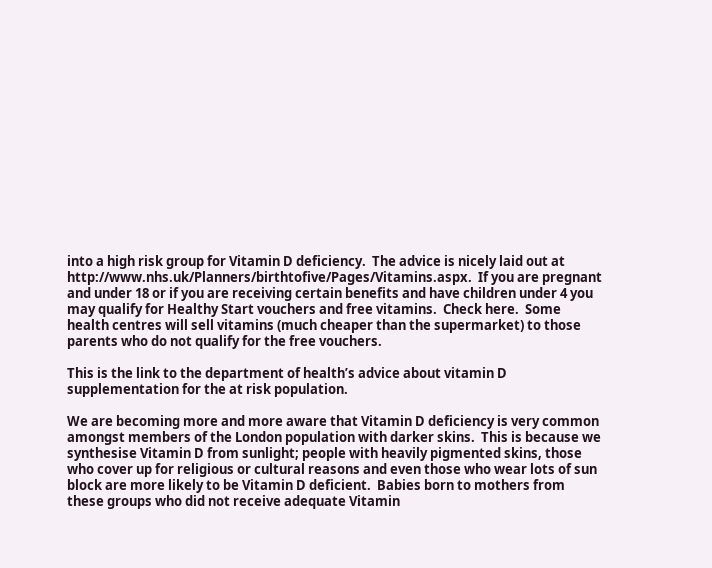into a high risk group for Vitamin D deficiency.  The advice is nicely laid out at http://www.nhs.uk/Planners/birthtofive/Pages/Vitamins.aspx.  If you are pregnant and under 18 or if you are receiving certain benefits and have children under 4 you may qualify for Healthy Start vouchers and free vitamins.  Check here.  Some health centres will sell vitamins (much cheaper than the supermarket) to those parents who do not qualify for the free vouchers.

This is the link to the department of health’s advice about vitamin D supplementation for the at risk population.

We are becoming more and more aware that Vitamin D deficiency is very common amongst members of the London population with darker skins.  This is because we synthesise Vitamin D from sunlight; people with heavily pigmented skins, those who cover up for religious or cultural reasons and even those who wear lots of sun block are more likely to be Vitamin D deficient.  Babies born to mothers from these groups who did not receive adequate Vitamin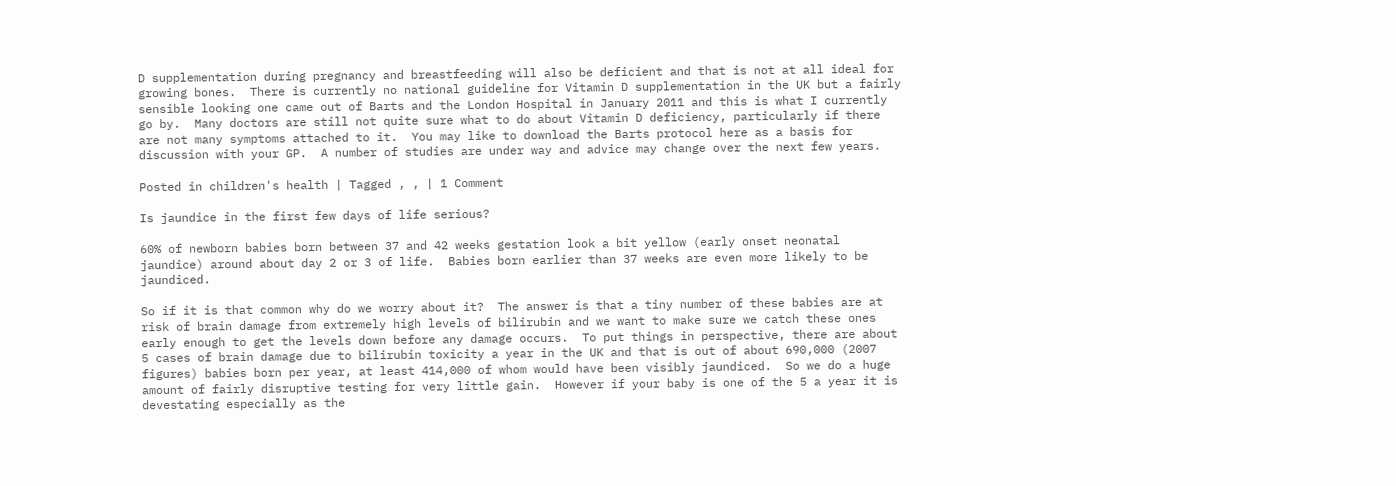D supplementation during pregnancy and breastfeeding will also be deficient and that is not at all ideal for growing bones.  There is currently no national guideline for Vitamin D supplementation in the UK but a fairly sensible looking one came out of Barts and the London Hospital in January 2011 and this is what I currently go by.  Many doctors are still not quite sure what to do about Vitamin D deficiency, particularly if there are not many symptoms attached to it.  You may like to download the Barts protocol here as a basis for discussion with your GP.  A number of studies are under way and advice may change over the next few years.

Posted in children's health | Tagged , , | 1 Comment

Is jaundice in the first few days of life serious?

60% of newborn babies born between 37 and 42 weeks gestation look a bit yellow (early onset neonatal jaundice) around about day 2 or 3 of life.  Babies born earlier than 37 weeks are even more likely to be jaundiced.

So if it is that common why do we worry about it?  The answer is that a tiny number of these babies are at risk of brain damage from extremely high levels of bilirubin and we want to make sure we catch these ones early enough to get the levels down before any damage occurs.  To put things in perspective, there are about 5 cases of brain damage due to bilirubin toxicity a year in the UK and that is out of about 690,000 (2007 figures) babies born per year, at least 414,000 of whom would have been visibly jaundiced.  So we do a huge amount of fairly disruptive testing for very little gain.  However if your baby is one of the 5 a year it is devestating especially as the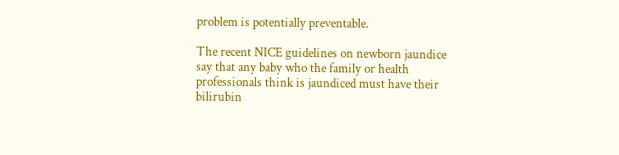problem is potentially preventable.

The recent NICE guidelines on newborn jaundice say that any baby who the family or health professionals think is jaundiced must have their bilirubin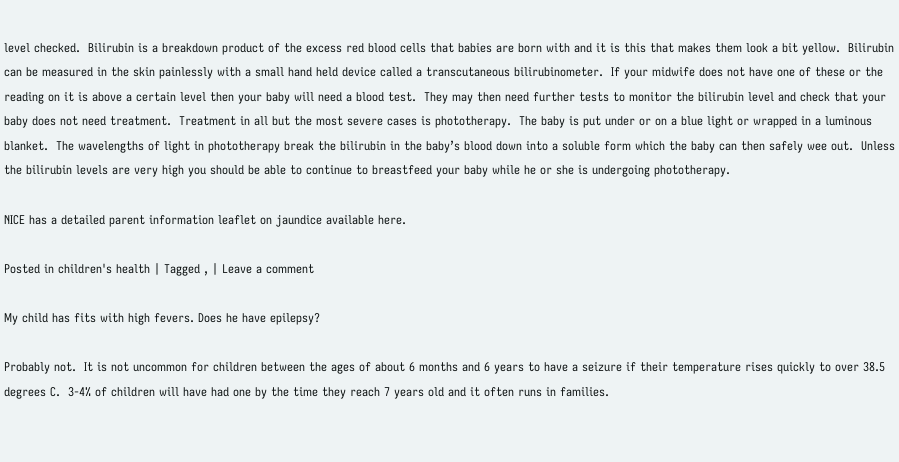level checked.  Bilirubin is a breakdown product of the excess red blood cells that babies are born with and it is this that makes them look a bit yellow.  Bilirubin can be measured in the skin painlessly with a small hand held device called a transcutaneous bilirubinometer.  If your midwife does not have one of these or the reading on it is above a certain level then your baby will need a blood test.  They may then need further tests to monitor the bilirubin level and check that your baby does not need treatment.  Treatment in all but the most severe cases is phototherapy.  The baby is put under or on a blue light or wrapped in a luminous blanket.  The wavelengths of light in phototherapy break the bilirubin in the baby’s blood down into a soluble form which the baby can then safely wee out.  Unless the bilirubin levels are very high you should be able to continue to breastfeed your baby while he or she is undergoing phototherapy.

NICE has a detailed parent information leaflet on jaundice available here.

Posted in children's health | Tagged , | Leave a comment

My child has fits with high fevers. Does he have epilepsy?

Probably not.  It is not uncommon for children between the ages of about 6 months and 6 years to have a seizure if their temperature rises quickly to over 38.5 degrees C.  3-4% of children will have had one by the time they reach 7 years old and it often runs in families.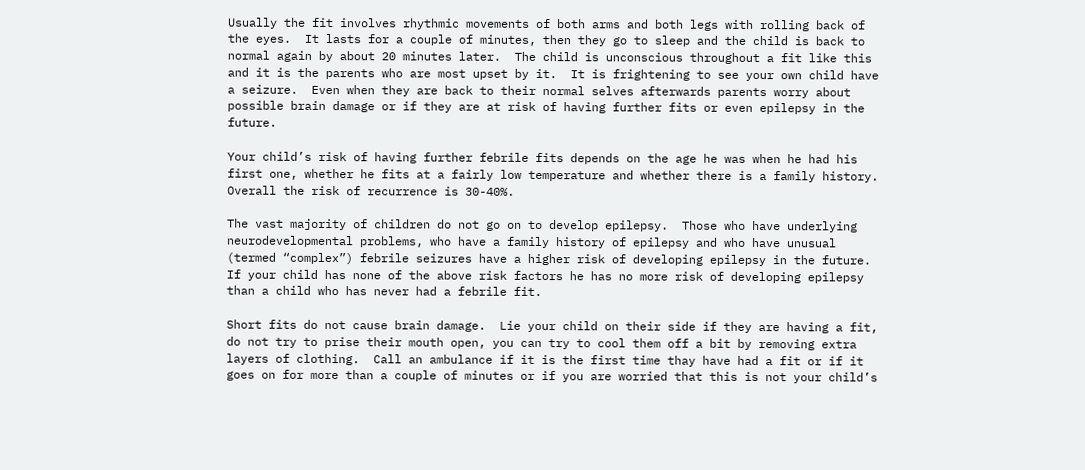Usually the fit involves rhythmic movements of both arms and both legs with rolling back of the eyes.  It lasts for a couple of minutes, then they go to sleep and the child is back to normal again by about 20 minutes later.  The child is unconscious throughout a fit like this and it is the parents who are most upset by it.  It is frightening to see your own child have a seizure.  Even when they are back to their normal selves afterwards parents worry about possible brain damage or if they are at risk of having further fits or even epilepsy in the future.

Your child’s risk of having further febrile fits depends on the age he was when he had his first one, whether he fits at a fairly low temperature and whether there is a family history.  Overall the risk of recurrence is 30-40%.

The vast majority of children do not go on to develop epilepsy.  Those who have underlying neurodevelopmental problems, who have a family history of epilepsy and who have unusual (termed “complex”) febrile seizures have a higher risk of developing epilepsy in the future.  If your child has none of the above risk factors he has no more risk of developing epilepsy than a child who has never had a febrile fit.

Short fits do not cause brain damage.  Lie your child on their side if they are having a fit, do not try to prise their mouth open, you can try to cool them off a bit by removing extra layers of clothing.  Call an ambulance if it is the first time thay have had a fit or if it goes on for more than a couple of minutes or if you are worried that this is not your child’s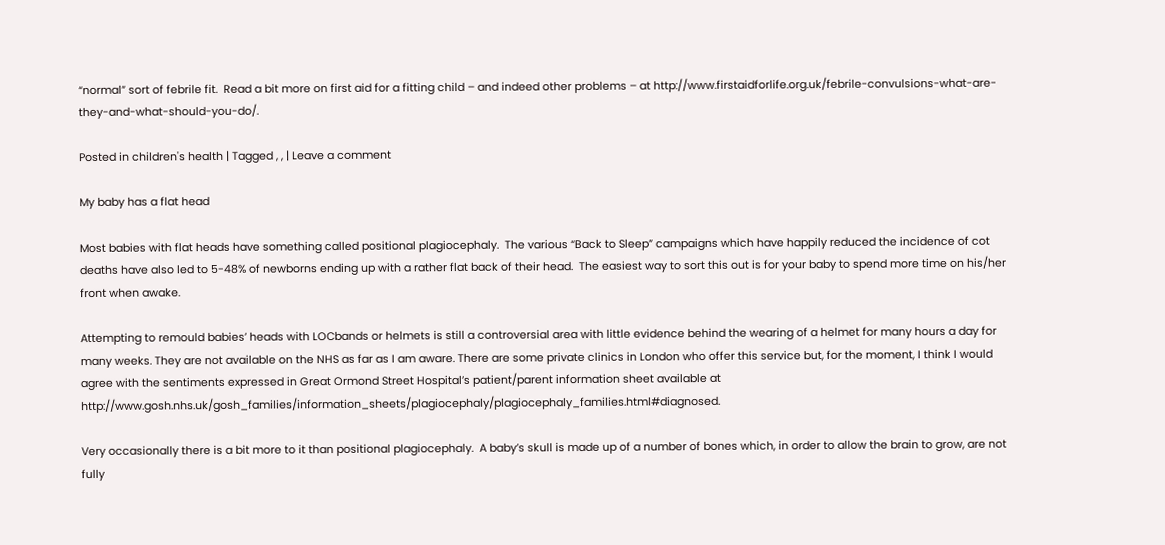“normal” sort of febrile fit.  Read a bit more on first aid for a fitting child – and indeed other problems – at http://www.firstaidforlife.org.uk/febrile-convulsions-what-are-they-and-what-should-you-do/.

Posted in children's health | Tagged , , | Leave a comment

My baby has a flat head

Most babies with flat heads have something called positional plagiocephaly.  The various “Back to Sleep” campaigns which have happily reduced the incidence of cot deaths have also led to 5-48% of newborns ending up with a rather flat back of their head.  The easiest way to sort this out is for your baby to spend more time on his/her front when awake.

Attempting to remould babies’ heads with LOCbands or helmets is still a controversial area with little evidence behind the wearing of a helmet for many hours a day for many weeks. They are not available on the NHS as far as I am aware. There are some private clinics in London who offer this service but, for the moment, I think I would agree with the sentiments expressed in Great Ormond Street Hospital’s patient/parent information sheet available at http://www.gosh.nhs.uk/gosh_families/information_sheets/plagiocephaly/plagiocephaly_families.html#diagnosed.

Very occasionally there is a bit more to it than positional plagiocephaly.  A baby’s skull is made up of a number of bones which, in order to allow the brain to grow, are not fully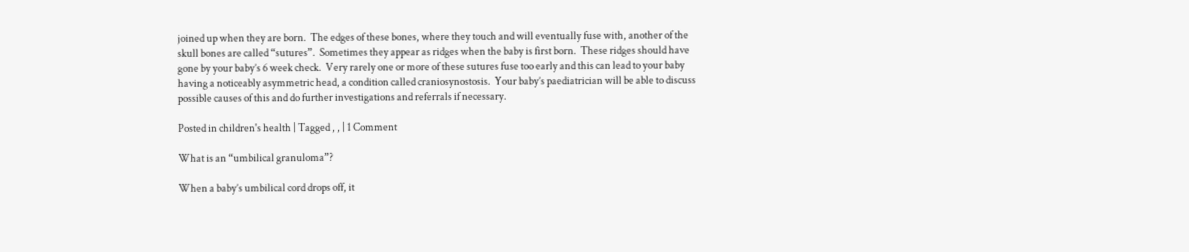joined up when they are born.  The edges of these bones, where they touch and will eventually fuse with, another of the skull bones are called “sutures”.  Sometimes they appear as ridges when the baby is first born.  These ridges should have gone by your baby’s 6 week check.  Very rarely one or more of these sutures fuse too early and this can lead to your baby having a noticeably asymmetric head, a condition called craniosynostosis.  Your baby’s paediatrician will be able to discuss possible causes of this and do further investigations and referrals if necessary.

Posted in children's health | Tagged , , | 1 Comment

What is an “umbilical granuloma”?

When a baby’s umbilical cord drops off, it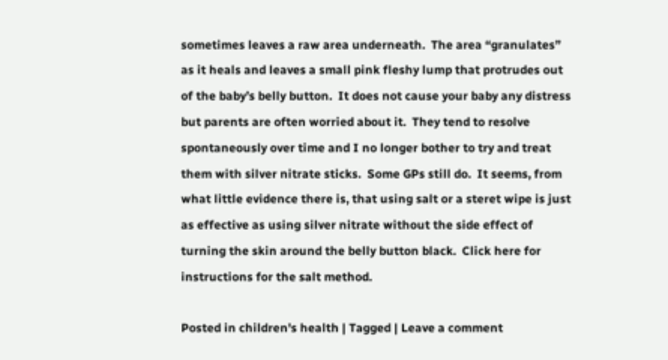sometimes leaves a raw area underneath.  The area “granulates” as it heals and leaves a small pink fleshy lump that protrudes out of the baby’s belly button.  It does not cause your baby any distress but parents are often worried about it.  They tend to resolve spontaneously over time and I no longer bother to try and treat them with silver nitrate sticks.  Some GPs still do.  It seems, from what little evidence there is, that using salt or a steret wipe is just as effective as using silver nitrate without the side effect of turning the skin around the belly button black.  Click here for instructions for the salt method.

Posted in children's health | Tagged | Leave a comment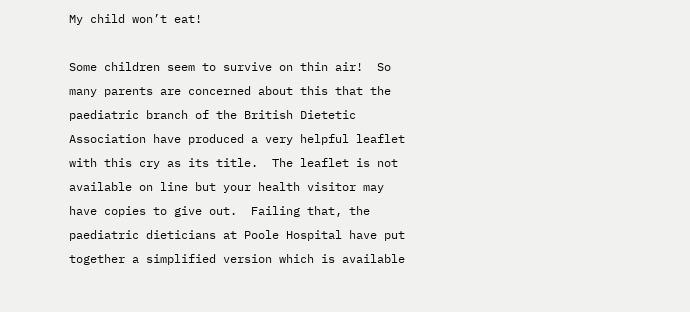My child won’t eat!

Some children seem to survive on thin air!  So many parents are concerned about this that the paediatric branch of the British Dietetic Association have produced a very helpful leaflet with this cry as its title.  The leaflet is not available on line but your health visitor may have copies to give out.  Failing that, the paediatric dieticians at Poole Hospital have put together a simplified version which is available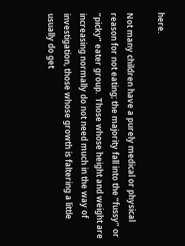here.

Not many children have a purely medical or physical reason for not eating; the majority fall into the “fussy” or “picky” eater group.  Those whose height and weight are increasing normally do not need much in the way of investigation, those whose growth is faltering a little usually do get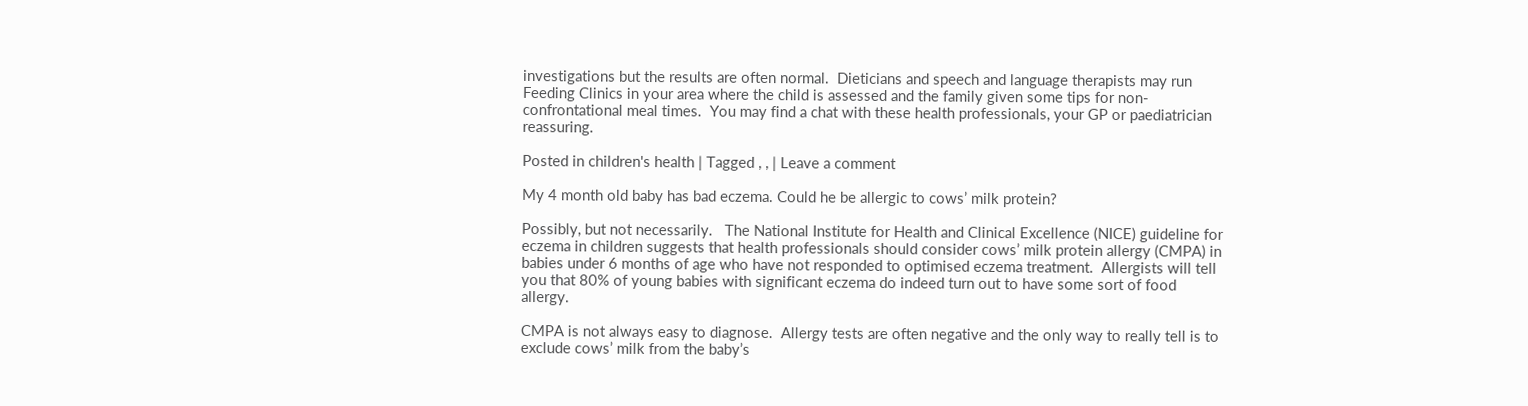investigations but the results are often normal.  Dieticians and speech and language therapists may run Feeding Clinics in your area where the child is assessed and the family given some tips for non-confrontational meal times.  You may find a chat with these health professionals, your GP or paediatrician reassuring.

Posted in children's health | Tagged , , | Leave a comment

My 4 month old baby has bad eczema. Could he be allergic to cows’ milk protein?

Possibly, but not necessarily.   The National Institute for Health and Clinical Excellence (NICE) guideline for eczema in children suggests that health professionals should consider cows’ milk protein allergy (CMPA) in babies under 6 months of age who have not responded to optimised eczema treatment.  Allergists will tell you that 80% of young babies with significant eczema do indeed turn out to have some sort of food allergy.

CMPA is not always easy to diagnose.  Allergy tests are often negative and the only way to really tell is to exclude cows’ milk from the baby’s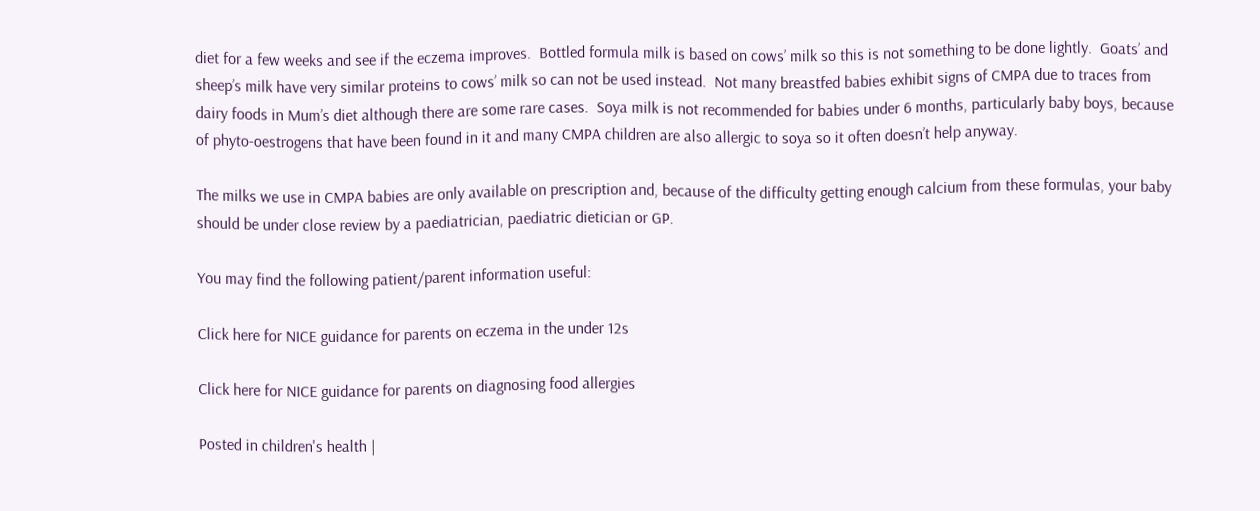diet for a few weeks and see if the eczema improves.  Bottled formula milk is based on cows’ milk so this is not something to be done lightly.  Goats’ and sheep’s milk have very similar proteins to cows’ milk so can not be used instead.  Not many breastfed babies exhibit signs of CMPA due to traces from dairy foods in Mum’s diet although there are some rare cases.  Soya milk is not recommended for babies under 6 months, particularly baby boys, because of phyto-oestrogens that have been found in it and many CMPA children are also allergic to soya so it often doesn’t help anyway.

The milks we use in CMPA babies are only available on prescription and, because of the difficulty getting enough calcium from these formulas, your baby should be under close review by a paediatrician, paediatric dietician or GP.

You may find the following patient/parent information useful:

Click here for NICE guidance for parents on eczema in the under 12s

Click here for NICE guidance for parents on diagnosing food allergies

Posted in children's health |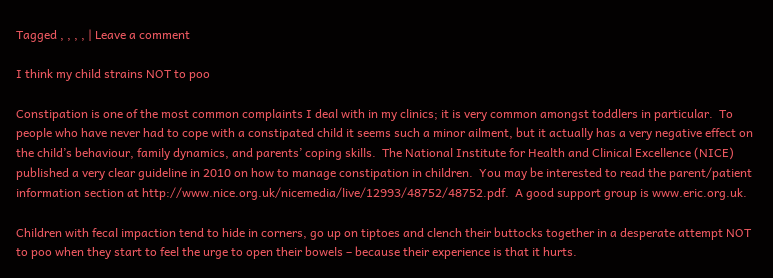Tagged , , , , | Leave a comment

I think my child strains NOT to poo

Constipation is one of the most common complaints I deal with in my clinics; it is very common amongst toddlers in particular.  To people who have never had to cope with a constipated child it seems such a minor ailment, but it actually has a very negative effect on the child’s behaviour, family dynamics, and parents’ coping skills.  The National Institute for Health and Clinical Excellence (NICE) published a very clear guideline in 2010 on how to manage constipation in children.  You may be interested to read the parent/patient information section at http://www.nice.org.uk/nicemedia/live/12993/48752/48752.pdf.  A good support group is www.eric.org.uk.

Children with fecal impaction tend to hide in corners, go up on tiptoes and clench their buttocks together in a desperate attempt NOT to poo when they start to feel the urge to open their bowels – because their experience is that it hurts.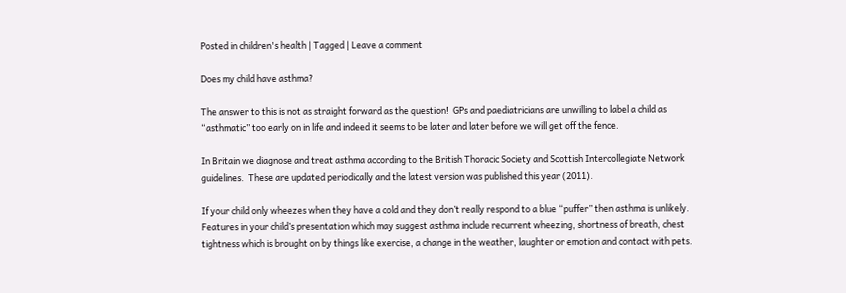Posted in children's health | Tagged | Leave a comment

Does my child have asthma?

The answer to this is not as straight forward as the question!  GPs and paediatricians are unwilling to label a child as “asthmatic” too early on in life and indeed it seems to be later and later before we will get off the fence.

In Britain we diagnose and treat asthma according to the British Thoracic Society and Scottish Intercollegiate Network guidelines.  These are updated periodically and the latest version was published this year (2011).

If your child only wheezes when they have a cold and they don’t really respond to a blue “puffer” then asthma is unlikely.  Features in your child’s presentation which may suggest asthma include recurrent wheezing, shortness of breath, chest tightness which is brought on by things like exercise, a change in the weather, laughter or emotion and contact with pets.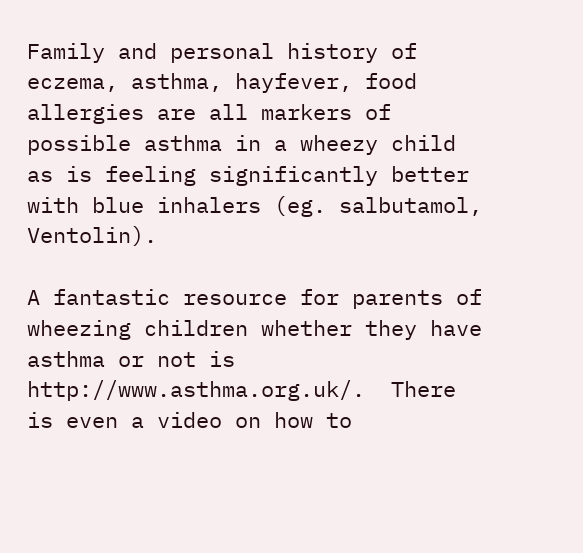Family and personal history of eczema, asthma, hayfever, food allergies are all markers of possible asthma in a wheezy child as is feeling significantly better with blue inhalers (eg. salbutamol, Ventolin).

A fantastic resource for parents of wheezing children whether they have asthma or not is http://www.asthma.org.uk/.  There is even a video on how to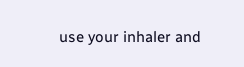use your inhaler and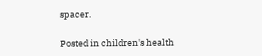spacer.

Posted in children's health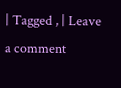| Tagged , | Leave a comment